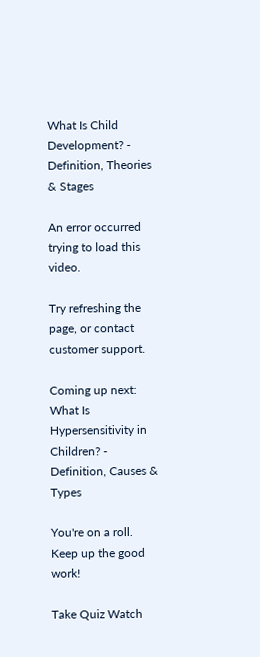What Is Child Development? - Definition, Theories & Stages

An error occurred trying to load this video.

Try refreshing the page, or contact customer support.

Coming up next: What Is Hypersensitivity in Children? - Definition, Causes & Types

You're on a roll. Keep up the good work!

Take Quiz Watch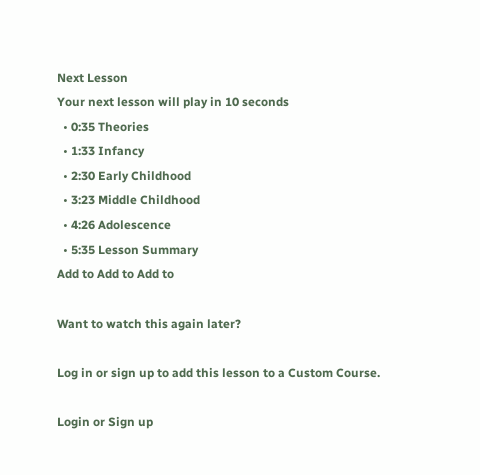Next Lesson
Your next lesson will play in 10 seconds
  • 0:35 Theories
  • 1:33 Infancy
  • 2:30 Early Childhood
  • 3:23 Middle Childhood
  • 4:26 Adolescence
  • 5:35 Lesson Summary
Add to Add to Add to

Want to watch this again later?

Log in or sign up to add this lesson to a Custom Course.

Login or Sign up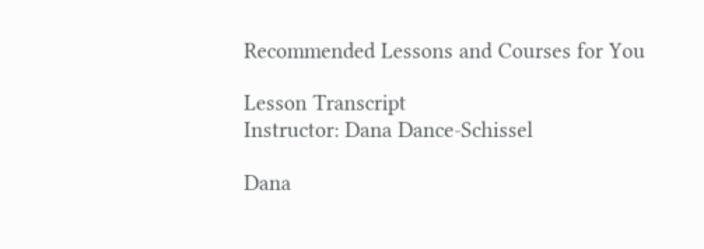Recommended Lessons and Courses for You

Lesson Transcript
Instructor: Dana Dance-Schissel

Dana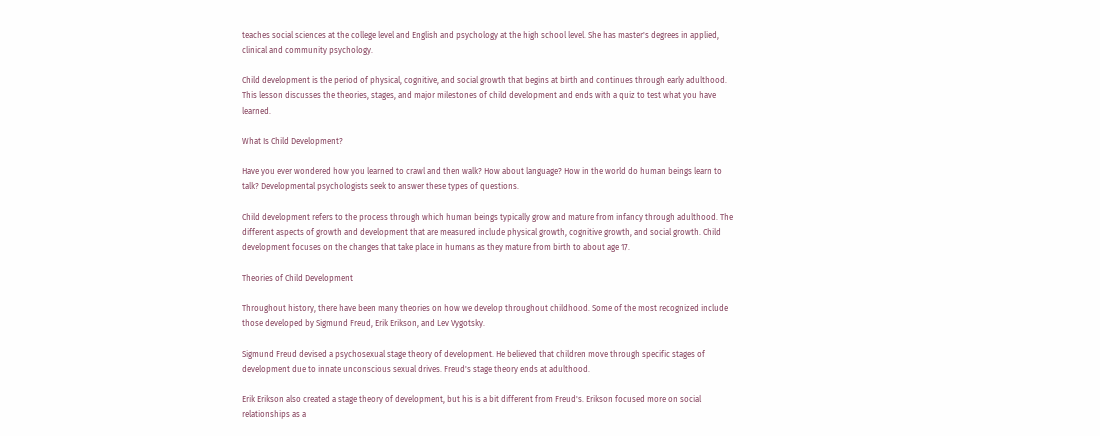teaches social sciences at the college level and English and psychology at the high school level. She has master's degrees in applied, clinical and community psychology.

Child development is the period of physical, cognitive, and social growth that begins at birth and continues through early adulthood. This lesson discusses the theories, stages, and major milestones of child development and ends with a quiz to test what you have learned.

What Is Child Development?

Have you ever wondered how you learned to crawl and then walk? How about language? How in the world do human beings learn to talk? Developmental psychologists seek to answer these types of questions.

Child development refers to the process through which human beings typically grow and mature from infancy through adulthood. The different aspects of growth and development that are measured include physical growth, cognitive growth, and social growth. Child development focuses on the changes that take place in humans as they mature from birth to about age 17.

Theories of Child Development

Throughout history, there have been many theories on how we develop throughout childhood. Some of the most recognized include those developed by Sigmund Freud, Erik Erikson, and Lev Vygotsky.

Sigmund Freud devised a psychosexual stage theory of development. He believed that children move through specific stages of development due to innate unconscious sexual drives. Freud's stage theory ends at adulthood.

Erik Erikson also created a stage theory of development, but his is a bit different from Freud's. Erikson focused more on social relationships as a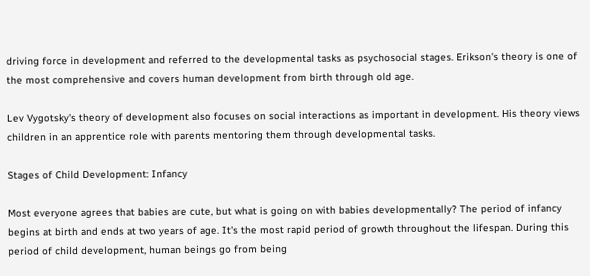driving force in development and referred to the developmental tasks as psychosocial stages. Erikson's theory is one of the most comprehensive and covers human development from birth through old age.

Lev Vygotsky's theory of development also focuses on social interactions as important in development. His theory views children in an apprentice role with parents mentoring them through developmental tasks.

Stages of Child Development: Infancy

Most everyone agrees that babies are cute, but what is going on with babies developmentally? The period of infancy begins at birth and ends at two years of age. It's the most rapid period of growth throughout the lifespan. During this period of child development, human beings go from being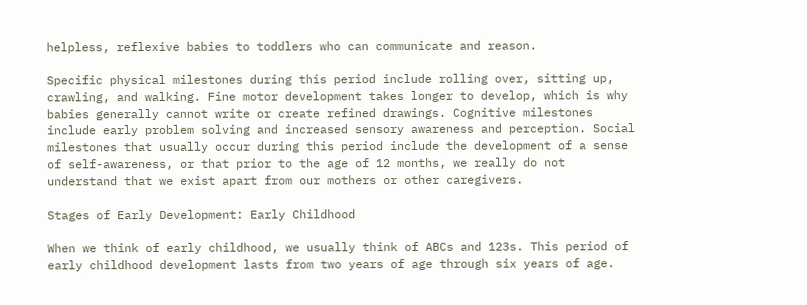helpless, reflexive babies to toddlers who can communicate and reason.

Specific physical milestones during this period include rolling over, sitting up, crawling, and walking. Fine motor development takes longer to develop, which is why babies generally cannot write or create refined drawings. Cognitive milestones include early problem solving and increased sensory awareness and perception. Social milestones that usually occur during this period include the development of a sense of self-awareness, or that prior to the age of 12 months, we really do not understand that we exist apart from our mothers or other caregivers.

Stages of Early Development: Early Childhood

When we think of early childhood, we usually think of ABCs and 123s. This period of early childhood development lasts from two years of age through six years of age.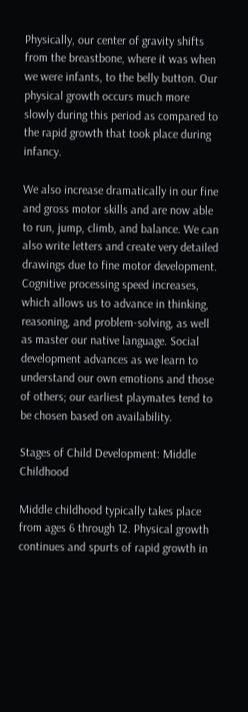Physically, our center of gravity shifts from the breastbone, where it was when we were infants, to the belly button. Our physical growth occurs much more slowly during this period as compared to the rapid growth that took place during infancy.

We also increase dramatically in our fine and gross motor skills and are now able to run, jump, climb, and balance. We can also write letters and create very detailed drawings due to fine motor development. Cognitive processing speed increases, which allows us to advance in thinking, reasoning, and problem-solving, as well as master our native language. Social development advances as we learn to understand our own emotions and those of others; our earliest playmates tend to be chosen based on availability.

Stages of Child Development: Middle Childhood

Middle childhood typically takes place from ages 6 through 12. Physical growth continues and spurts of rapid growth in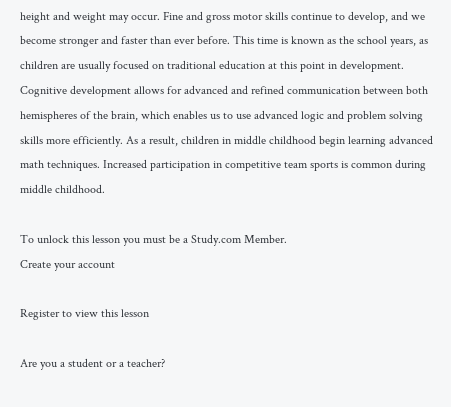height and weight may occur. Fine and gross motor skills continue to develop, and we become stronger and faster than ever before. This time is known as the school years, as children are usually focused on traditional education at this point in development. Cognitive development allows for advanced and refined communication between both hemispheres of the brain, which enables us to use advanced logic and problem solving skills more efficiently. As a result, children in middle childhood begin learning advanced math techniques. Increased participation in competitive team sports is common during middle childhood.

To unlock this lesson you must be a Study.com Member.
Create your account

Register to view this lesson

Are you a student or a teacher?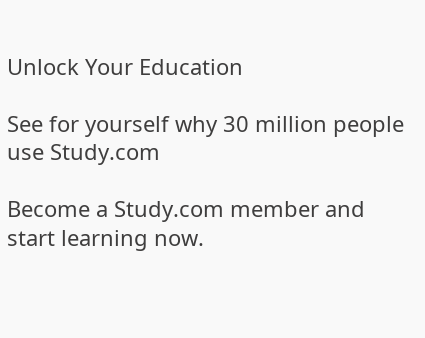Unlock Your Education

See for yourself why 30 million people use Study.com

Become a Study.com member and start learning now.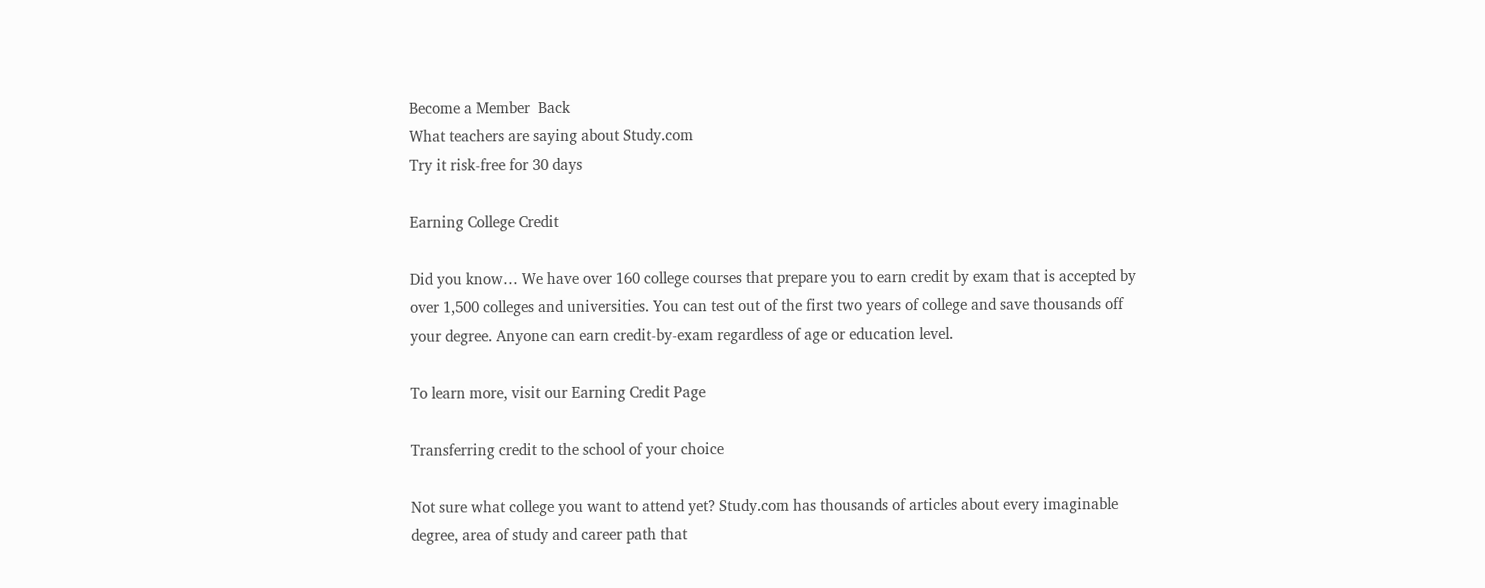Become a Member  Back
What teachers are saying about Study.com
Try it risk-free for 30 days

Earning College Credit

Did you know… We have over 160 college courses that prepare you to earn credit by exam that is accepted by over 1,500 colleges and universities. You can test out of the first two years of college and save thousands off your degree. Anyone can earn credit-by-exam regardless of age or education level.

To learn more, visit our Earning Credit Page

Transferring credit to the school of your choice

Not sure what college you want to attend yet? Study.com has thousands of articles about every imaginable degree, area of study and career path that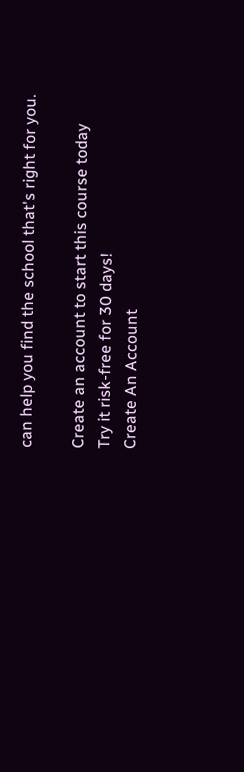can help you find the school that's right for you.

Create an account to start this course today
Try it risk-free for 30 days!
Create An Account